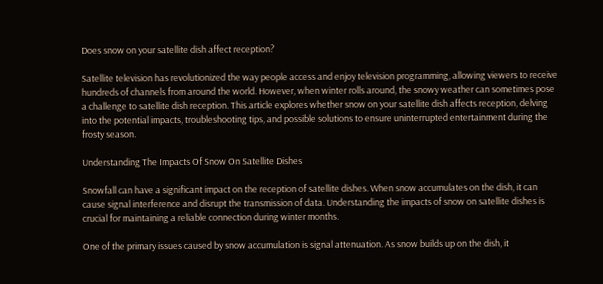Does snow on your satellite dish affect reception?

Satellite television has revolutionized the way people access and enjoy television programming, allowing viewers to receive hundreds of channels from around the world. However, when winter rolls around, the snowy weather can sometimes pose a challenge to satellite dish reception. This article explores whether snow on your satellite dish affects reception, delving into the potential impacts, troubleshooting tips, and possible solutions to ensure uninterrupted entertainment during the frosty season.

Understanding The Impacts Of Snow On Satellite Dishes

Snowfall can have a significant impact on the reception of satellite dishes. When snow accumulates on the dish, it can cause signal interference and disrupt the transmission of data. Understanding the impacts of snow on satellite dishes is crucial for maintaining a reliable connection during winter months.

One of the primary issues caused by snow accumulation is signal attenuation. As snow builds up on the dish, it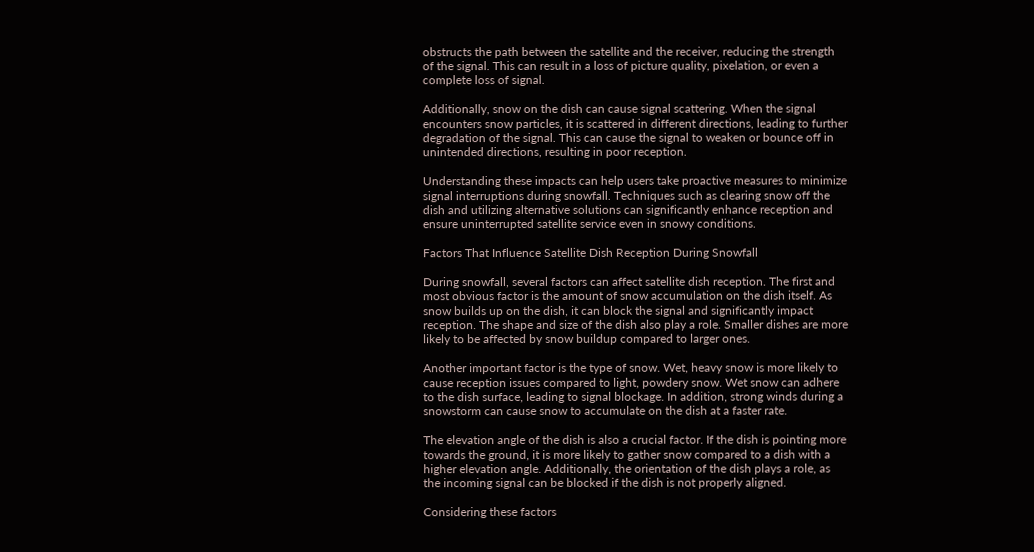obstructs the path between the satellite and the receiver, reducing the strength of the signal. This can result in a loss of picture quality, pixelation, or even a complete loss of signal.

Additionally, snow on the dish can cause signal scattering. When the signal encounters snow particles, it is scattered in different directions, leading to further degradation of the signal. This can cause the signal to weaken or bounce off in unintended directions, resulting in poor reception.

Understanding these impacts can help users take proactive measures to minimize signal interruptions during snowfall. Techniques such as clearing snow off the dish and utilizing alternative solutions can significantly enhance reception and ensure uninterrupted satellite service even in snowy conditions.

Factors That Influence Satellite Dish Reception During Snowfall

During snowfall, several factors can affect satellite dish reception. The first and most obvious factor is the amount of snow accumulation on the dish itself. As snow builds up on the dish, it can block the signal and significantly impact reception. The shape and size of the dish also play a role. Smaller dishes are more likely to be affected by snow buildup compared to larger ones.

Another important factor is the type of snow. Wet, heavy snow is more likely to cause reception issues compared to light, powdery snow. Wet snow can adhere to the dish surface, leading to signal blockage. In addition, strong winds during a snowstorm can cause snow to accumulate on the dish at a faster rate.

The elevation angle of the dish is also a crucial factor. If the dish is pointing more towards the ground, it is more likely to gather snow compared to a dish with a higher elevation angle. Additionally, the orientation of the dish plays a role, as the incoming signal can be blocked if the dish is not properly aligned.

Considering these factors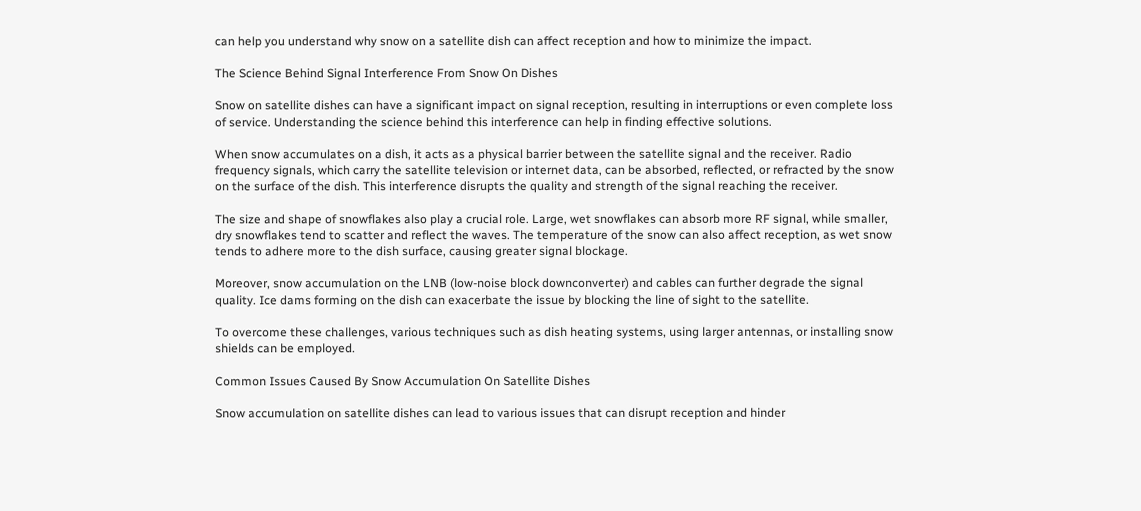can help you understand why snow on a satellite dish can affect reception and how to minimize the impact.

The Science Behind Signal Interference From Snow On Dishes

Snow on satellite dishes can have a significant impact on signal reception, resulting in interruptions or even complete loss of service. Understanding the science behind this interference can help in finding effective solutions.

When snow accumulates on a dish, it acts as a physical barrier between the satellite signal and the receiver. Radio frequency signals, which carry the satellite television or internet data, can be absorbed, reflected, or refracted by the snow on the surface of the dish. This interference disrupts the quality and strength of the signal reaching the receiver.

The size and shape of snowflakes also play a crucial role. Large, wet snowflakes can absorb more RF signal, while smaller, dry snowflakes tend to scatter and reflect the waves. The temperature of the snow can also affect reception, as wet snow tends to adhere more to the dish surface, causing greater signal blockage.

Moreover, snow accumulation on the LNB (low-noise block downconverter) and cables can further degrade the signal quality. Ice dams forming on the dish can exacerbate the issue by blocking the line of sight to the satellite.

To overcome these challenges, various techniques such as dish heating systems, using larger antennas, or installing snow shields can be employed.

Common Issues Caused By Snow Accumulation On Satellite Dishes

Snow accumulation on satellite dishes can lead to various issues that can disrupt reception and hinder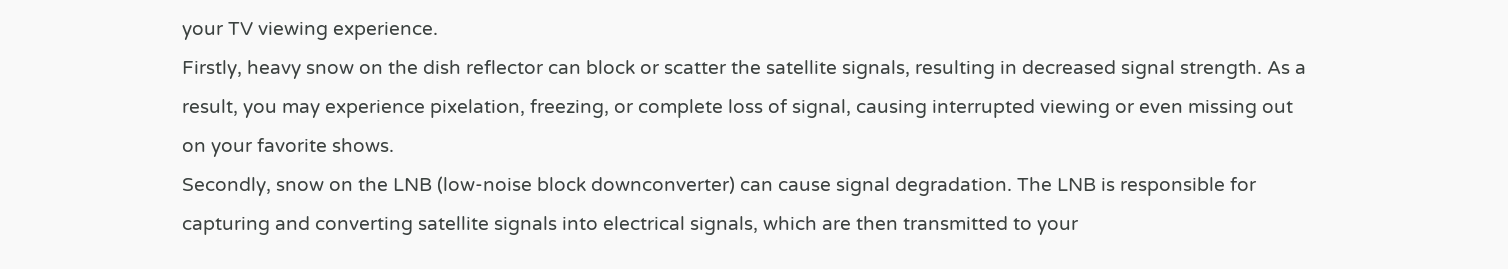your TV viewing experience.
Firstly, heavy snow on the dish reflector can block or scatter the satellite signals, resulting in decreased signal strength. As a result, you may experience pixelation, freezing, or complete loss of signal, causing interrupted viewing or even missing out on your favorite shows.
Secondly, snow on the LNB (low-noise block downconverter) can cause signal degradation. The LNB is responsible for capturing and converting satellite signals into electrical signals, which are then transmitted to your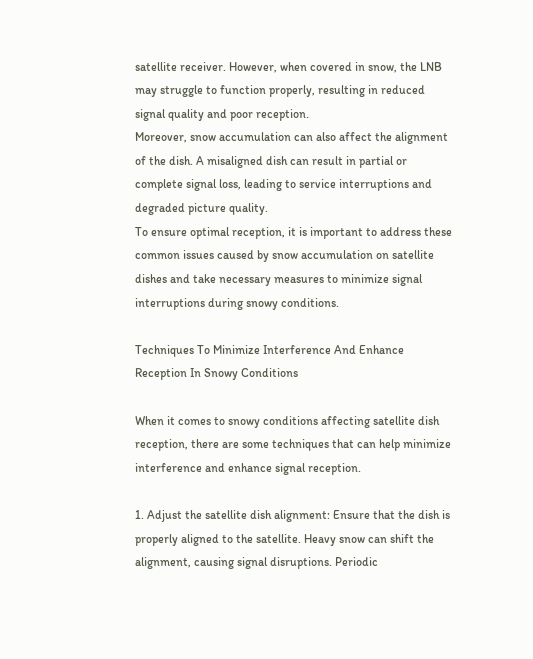satellite receiver. However, when covered in snow, the LNB may struggle to function properly, resulting in reduced signal quality and poor reception.
Moreover, snow accumulation can also affect the alignment of the dish. A misaligned dish can result in partial or complete signal loss, leading to service interruptions and degraded picture quality.
To ensure optimal reception, it is important to address these common issues caused by snow accumulation on satellite dishes and take necessary measures to minimize signal interruptions during snowy conditions.

Techniques To Minimize Interference And Enhance Reception In Snowy Conditions

When it comes to snowy conditions affecting satellite dish reception, there are some techniques that can help minimize interference and enhance signal reception.

1. Adjust the satellite dish alignment: Ensure that the dish is properly aligned to the satellite. Heavy snow can shift the alignment, causing signal disruptions. Periodic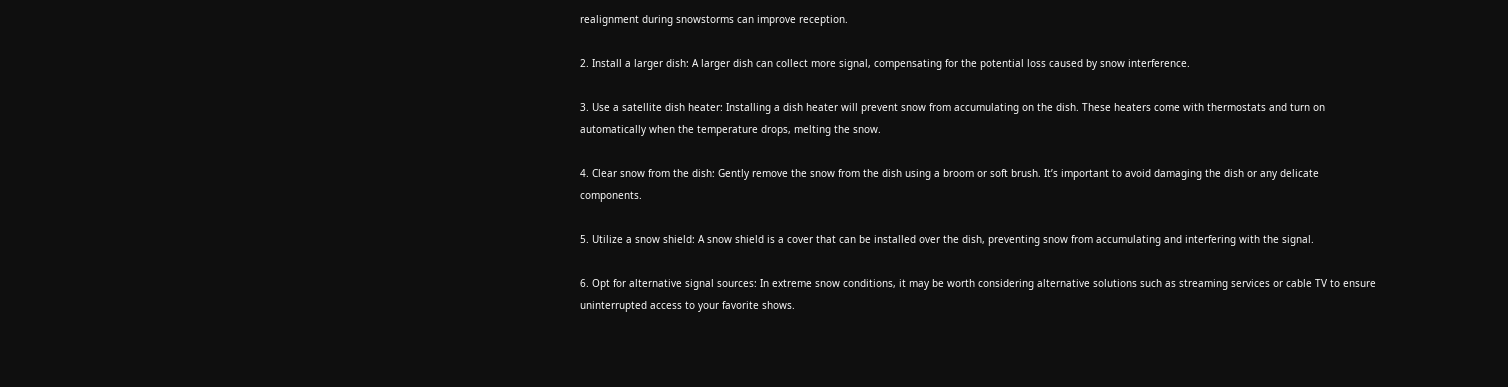realignment during snowstorms can improve reception.

2. Install a larger dish: A larger dish can collect more signal, compensating for the potential loss caused by snow interference.

3. Use a satellite dish heater: Installing a dish heater will prevent snow from accumulating on the dish. These heaters come with thermostats and turn on automatically when the temperature drops, melting the snow.

4. Clear snow from the dish: Gently remove the snow from the dish using a broom or soft brush. It’s important to avoid damaging the dish or any delicate components.

5. Utilize a snow shield: A snow shield is a cover that can be installed over the dish, preventing snow from accumulating and interfering with the signal.

6. Opt for alternative signal sources: In extreme snow conditions, it may be worth considering alternative solutions such as streaming services or cable TV to ensure uninterrupted access to your favorite shows.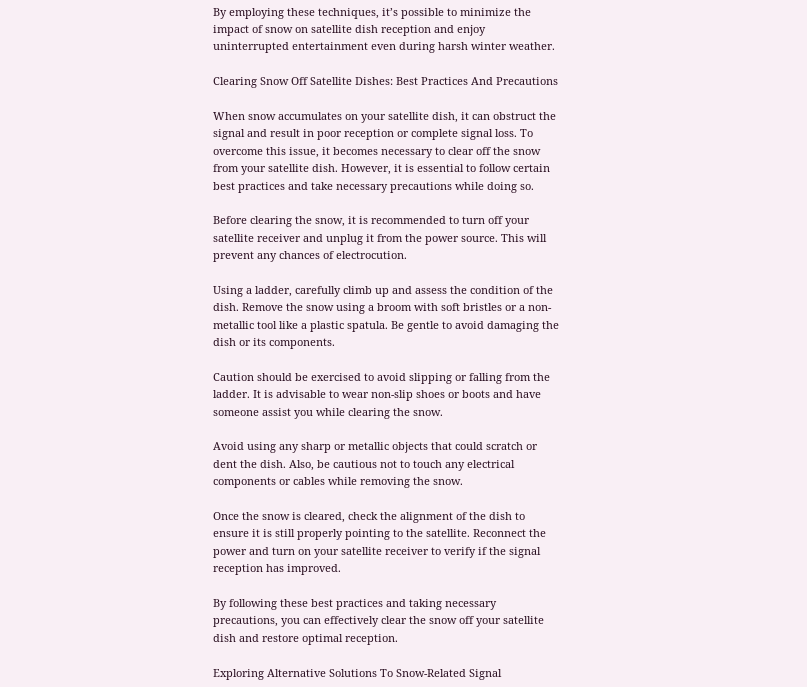By employing these techniques, it’s possible to minimize the impact of snow on satellite dish reception and enjoy uninterrupted entertainment even during harsh winter weather.

Clearing Snow Off Satellite Dishes: Best Practices And Precautions

When snow accumulates on your satellite dish, it can obstruct the signal and result in poor reception or complete signal loss. To overcome this issue, it becomes necessary to clear off the snow from your satellite dish. However, it is essential to follow certain best practices and take necessary precautions while doing so.

Before clearing the snow, it is recommended to turn off your satellite receiver and unplug it from the power source. This will prevent any chances of electrocution.

Using a ladder, carefully climb up and assess the condition of the dish. Remove the snow using a broom with soft bristles or a non-metallic tool like a plastic spatula. Be gentle to avoid damaging the dish or its components.

Caution should be exercised to avoid slipping or falling from the ladder. It is advisable to wear non-slip shoes or boots and have someone assist you while clearing the snow.

Avoid using any sharp or metallic objects that could scratch or dent the dish. Also, be cautious not to touch any electrical components or cables while removing the snow.

Once the snow is cleared, check the alignment of the dish to ensure it is still properly pointing to the satellite. Reconnect the power and turn on your satellite receiver to verify if the signal reception has improved.

By following these best practices and taking necessary precautions, you can effectively clear the snow off your satellite dish and restore optimal reception.

Exploring Alternative Solutions To Snow-Related Signal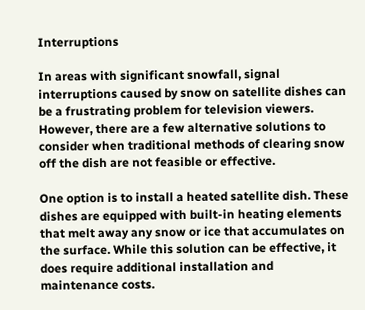Interruptions

In areas with significant snowfall, signal interruptions caused by snow on satellite dishes can be a frustrating problem for television viewers. However, there are a few alternative solutions to consider when traditional methods of clearing snow off the dish are not feasible or effective.

One option is to install a heated satellite dish. These dishes are equipped with built-in heating elements that melt away any snow or ice that accumulates on the surface. While this solution can be effective, it does require additional installation and maintenance costs.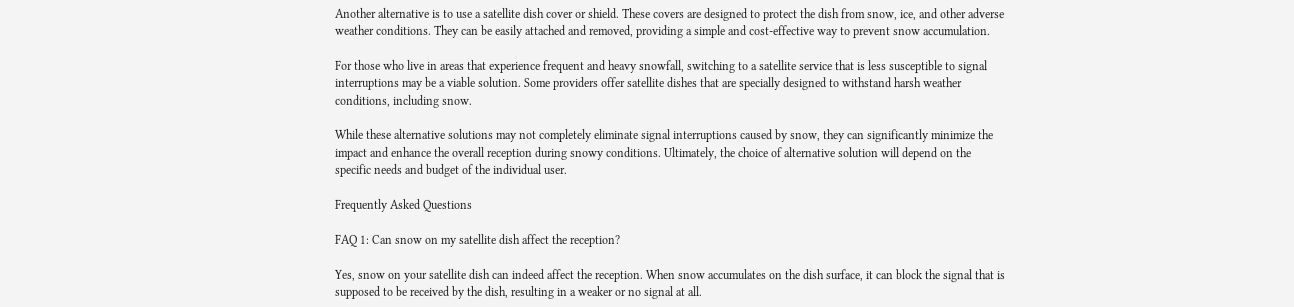Another alternative is to use a satellite dish cover or shield. These covers are designed to protect the dish from snow, ice, and other adverse weather conditions. They can be easily attached and removed, providing a simple and cost-effective way to prevent snow accumulation.

For those who live in areas that experience frequent and heavy snowfall, switching to a satellite service that is less susceptible to signal interruptions may be a viable solution. Some providers offer satellite dishes that are specially designed to withstand harsh weather conditions, including snow.

While these alternative solutions may not completely eliminate signal interruptions caused by snow, they can significantly minimize the impact and enhance the overall reception during snowy conditions. Ultimately, the choice of alternative solution will depend on the specific needs and budget of the individual user.

Frequently Asked Questions

FAQ 1: Can snow on my satellite dish affect the reception?

Yes, snow on your satellite dish can indeed affect the reception. When snow accumulates on the dish surface, it can block the signal that is supposed to be received by the dish, resulting in a weaker or no signal at all.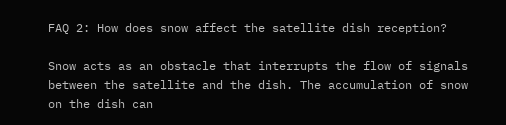FAQ 2: How does snow affect the satellite dish reception?

Snow acts as an obstacle that interrupts the flow of signals between the satellite and the dish. The accumulation of snow on the dish can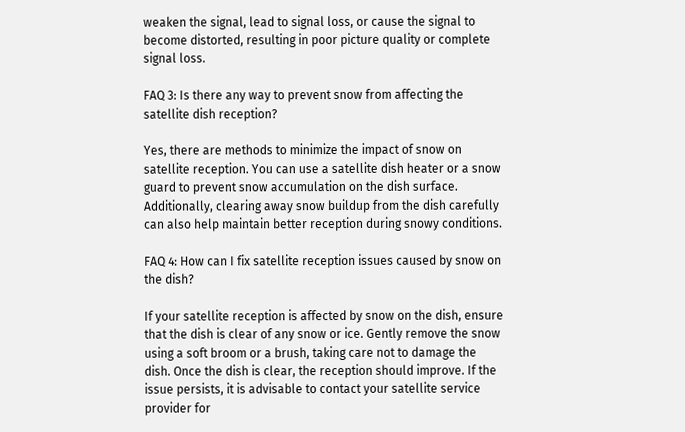weaken the signal, lead to signal loss, or cause the signal to become distorted, resulting in poor picture quality or complete signal loss.

FAQ 3: Is there any way to prevent snow from affecting the satellite dish reception?

Yes, there are methods to minimize the impact of snow on satellite reception. You can use a satellite dish heater or a snow guard to prevent snow accumulation on the dish surface. Additionally, clearing away snow buildup from the dish carefully can also help maintain better reception during snowy conditions.

FAQ 4: How can I fix satellite reception issues caused by snow on the dish?

If your satellite reception is affected by snow on the dish, ensure that the dish is clear of any snow or ice. Gently remove the snow using a soft broom or a brush, taking care not to damage the dish. Once the dish is clear, the reception should improve. If the issue persists, it is advisable to contact your satellite service provider for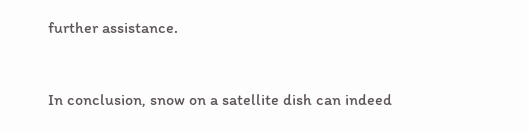further assistance.


In conclusion, snow on a satellite dish can indeed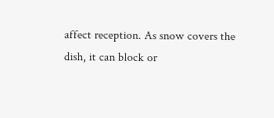affect reception. As snow covers the dish, it can block or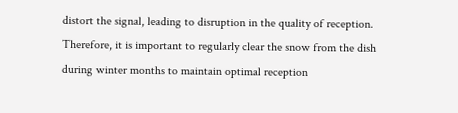distort the signal, leading to disruption in the quality of reception. Therefore, it is important to regularly clear the snow from the dish during winter months to maintain optimal reception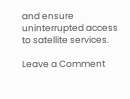and ensure uninterrupted access to satellite services.

Leave a Comment